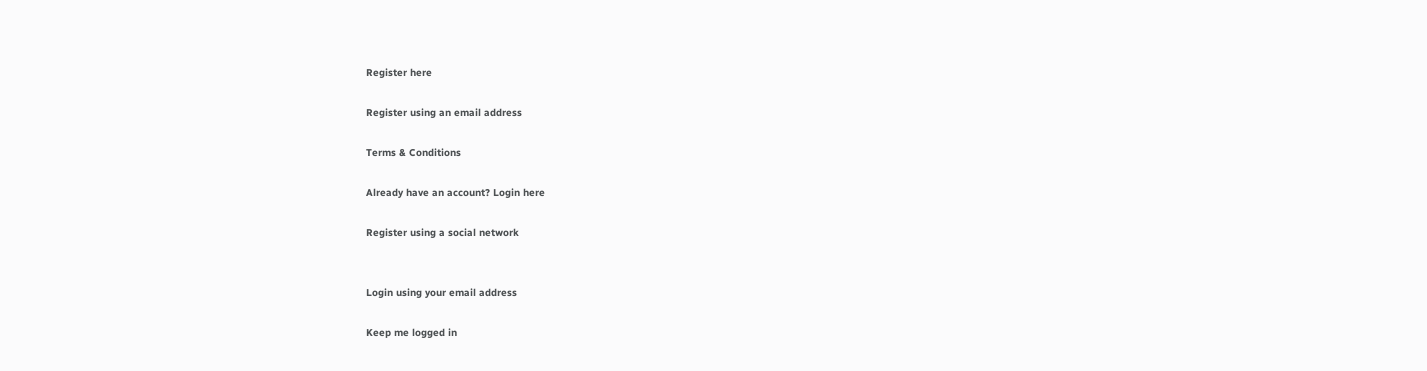Register here

Register using an email address

Terms & Conditions

Already have an account? Login here

Register using a social network


Login using your email address

Keep me logged in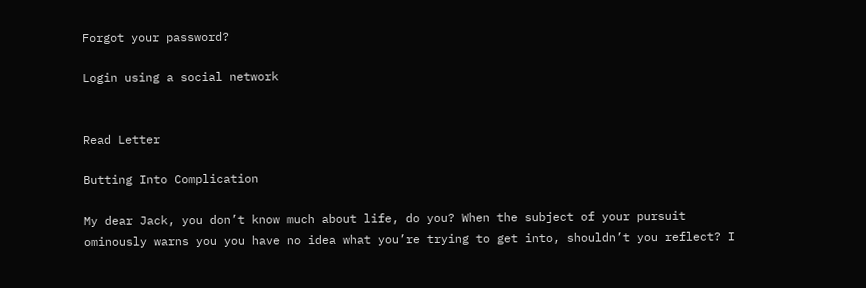Forgot your password?

Login using a social network


Read Letter

Butting Into Complication

My dear Jack, you don’t know much about life, do you? When the subject of your pursuit ominously warns you you have no idea what you’re trying to get into, shouldn’t you reflect? I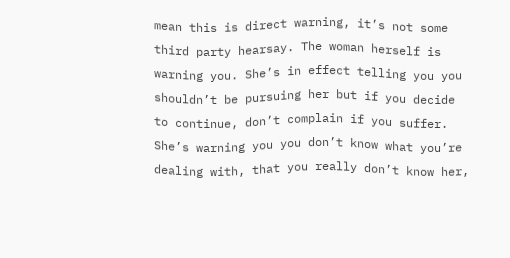mean this is direct warning, it’s not some third party hearsay. The woman herself is warning you. She’s in effect telling you you shouldn’t be pursuing her but if you decide to continue, don’t complain if you suffer. She’s warning you you don’t know what you’re dealing with, that you really don’t know her,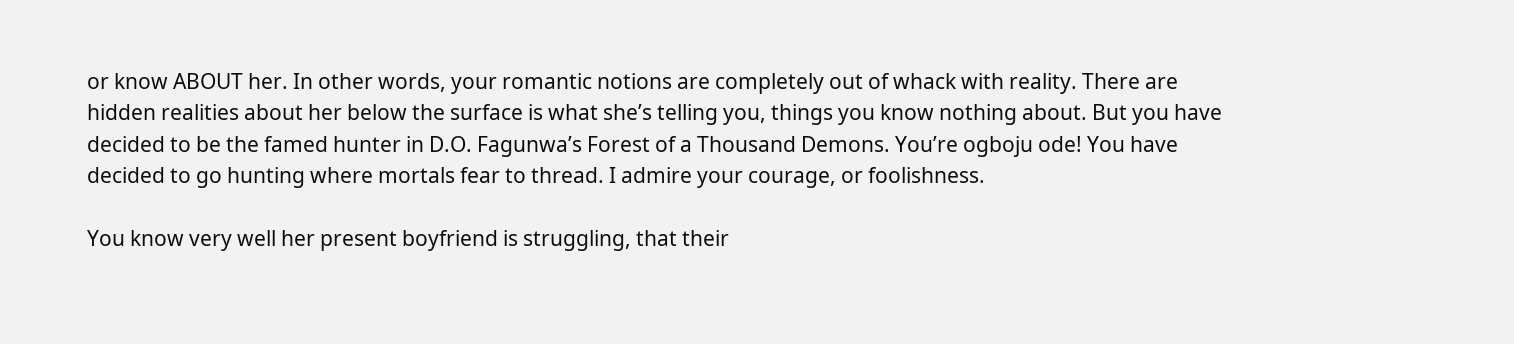or know ABOUT her. In other words, your romantic notions are completely out of whack with reality. There are hidden realities about her below the surface is what she’s telling you, things you know nothing about. But you have decided to be the famed hunter in D.O. Fagunwa’s Forest of a Thousand Demons. You’re ogboju ode! You have decided to go hunting where mortals fear to thread. I admire your courage, or foolishness.

You know very well her present boyfriend is struggling, that their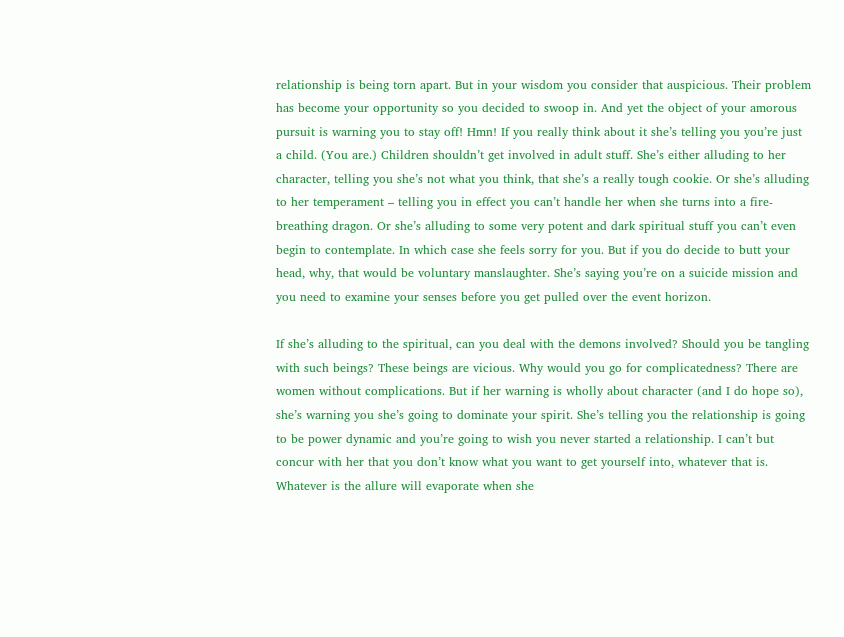relationship is being torn apart. But in your wisdom you consider that auspicious. Their problem has become your opportunity so you decided to swoop in. And yet the object of your amorous pursuit is warning you to stay off! Hmn! If you really think about it she’s telling you you’re just a child. (You are.) Children shouldn’t get involved in adult stuff. She’s either alluding to her character, telling you she’s not what you think, that she’s a really tough cookie. Or she’s alluding to her temperament – telling you in effect you can’t handle her when she turns into a fire-breathing dragon. Or she’s alluding to some very potent and dark spiritual stuff you can’t even begin to contemplate. In which case she feels sorry for you. But if you do decide to butt your head, why, that would be voluntary manslaughter. She’s saying you’re on a suicide mission and you need to examine your senses before you get pulled over the event horizon.

If she’s alluding to the spiritual, can you deal with the demons involved? Should you be tangling with such beings? These beings are vicious. Why would you go for complicatedness? There are women without complications. But if her warning is wholly about character (and I do hope so), she’s warning you she’s going to dominate your spirit. She’s telling you the relationship is going to be power dynamic and you’re going to wish you never started a relationship. I can’t but concur with her that you don’t know what you want to get yourself into, whatever that is. Whatever is the allure will evaporate when she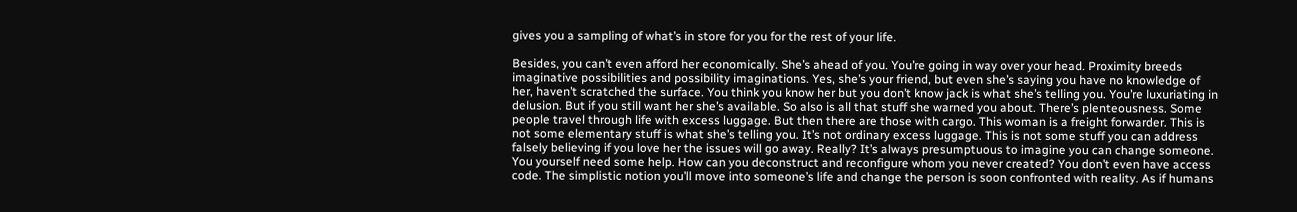gives you a sampling of what’s in store for you for the rest of your life.

Besides, you can’t even afford her economically. She’s ahead of you. You’re going in way over your head. Proximity breeds imaginative possibilities and possibility imaginations. Yes, she’s your friend, but even she’s saying you have no knowledge of her, haven’t scratched the surface. You think you know her but you don’t know jack is what she’s telling you. You’re luxuriating in delusion. But if you still want her she’s available. So also is all that stuff she warned you about. There’s plenteousness. Some people travel through life with excess luggage. But then there are those with cargo. This woman is a freight forwarder. This is not some elementary stuff is what she’s telling you. It’s not ordinary excess luggage. This is not some stuff you can address falsely believing if you love her the issues will go away. Really? It’s always presumptuous to imagine you can change someone. You yourself need some help. How can you deconstruct and reconfigure whom you never created? You don’t even have access code. The simplistic notion you’ll move into someone’s life and change the person is soon confronted with reality. As if humans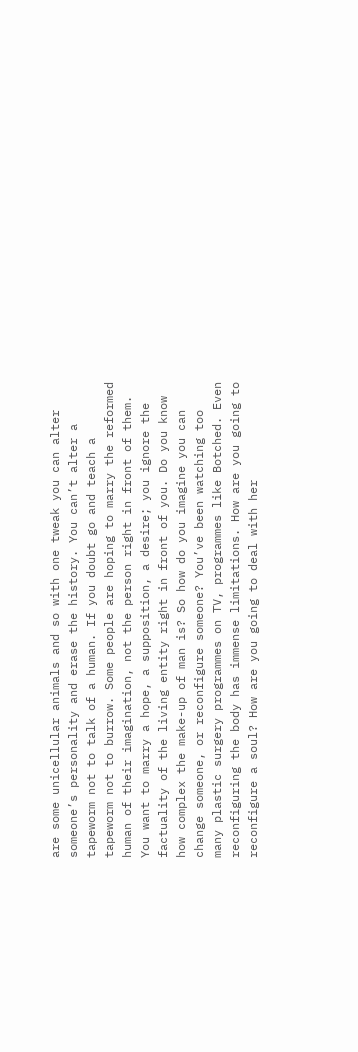are some unicellular animals and so with one tweak you can alter someone’s personality and erase the history. You can’t alter a tapeworm not to talk of a human. If you doubt go and teach a tapeworm not to burrow. Some people are hoping to marry the reformed human of their imagination, not the person right in front of them. You want to marry a hope, a supposition, a desire; you ignore the factuality of the living entity right in front of you. Do you know how complex the make-up of man is? So how do you imagine you can change someone, or reconfigure someone? You’ve been watching too many plastic surgery programmes on TV, programmes like Botched. Even reconfiguring the body has immense limitations. How are you going to reconfigure a soul? How are you going to deal with her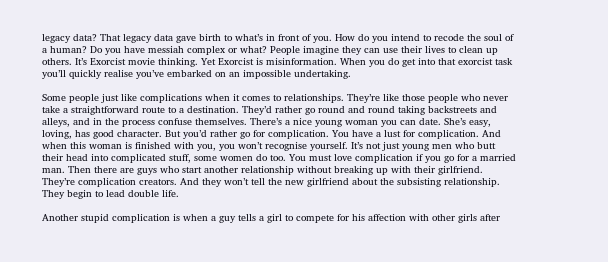legacy data? That legacy data gave birth to what’s in front of you. How do you intend to recode the soul of a human? Do you have messiah complex or what? People imagine they can use their lives to clean up others. It’s Exorcist movie thinking. Yet Exorcist is misinformation. When you do get into that exorcist task you’ll quickly realise you’ve embarked on an impossible undertaking.

Some people just like complications when it comes to relationships. They’re like those people who never take a straightforward route to a destination. They’d rather go round and round taking backstreets and alleys, and in the process confuse themselves. There’s a nice young woman you can date. She’s easy, loving, has good character. But you’d rather go for complication. You have a lust for complication. And when this woman is finished with you, you won’t recognise yourself. It’s not just young men who butt their head into complicated stuff, some women do too. You must love complication if you go for a married man. Then there are guys who start another relationship without breaking up with their girlfriend. They’re complication creators. And they won’t tell the new girlfriend about the subsisting relationship. They begin to lead double life.

Another stupid complication is when a guy tells a girl to compete for his affection with other girls after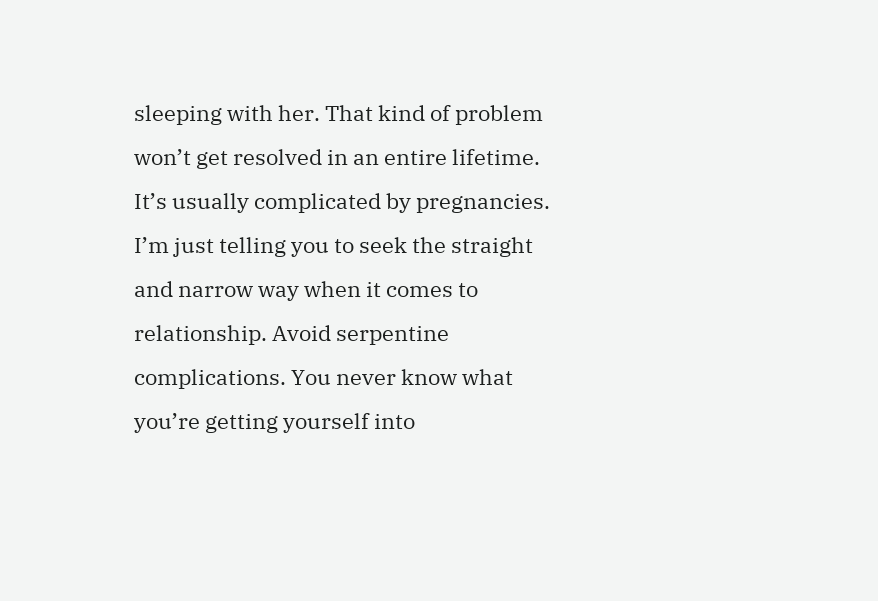sleeping with her. That kind of problem won’t get resolved in an entire lifetime. It’s usually complicated by pregnancies. I’m just telling you to seek the straight and narrow way when it comes to relationship. Avoid serpentine complications. You never know what you’re getting yourself into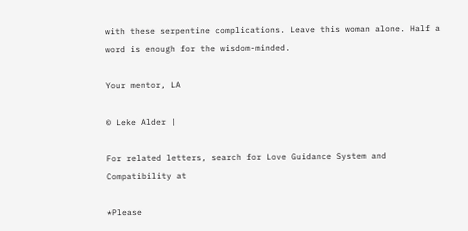with these serpentine complications. Leave this woman alone. Half a word is enough for the wisdom-minded.

Your mentor, LA

© Leke Alder |

For related letters, search for Love Guidance System and Compatibility at

*Please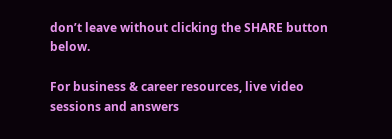don’t leave without clicking the SHARE button below.

For business & career resources, live video sessions and answers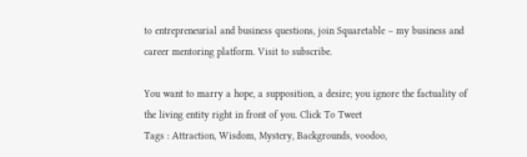to entrepreneurial and business questions, join Squaretable – my business and career mentoring platform. Visit to subscribe.

You want to marry a hope, a supposition, a desire; you ignore the factuality of the living entity right in front of you. Click To Tweet
Tags : Attraction, Wisdom, Mystery, Backgrounds, voodoo,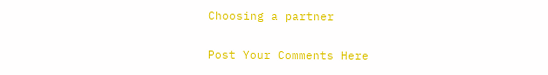Choosing a partner

Post Your Comments Here